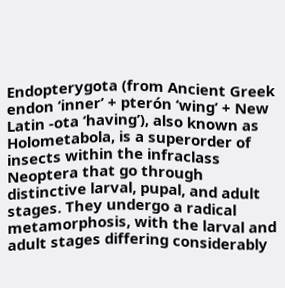Endopterygota (from Ancient Greek endon ‘inner’ + pterón ‘wing’ + New Latin -ota ‘having’), also known as Holometabola, is a superorder of insects within the infraclass Neoptera that go through distinctive larval, pupal, and adult stages. They undergo a radical metamorphosis, with the larval and adult stages differing considerably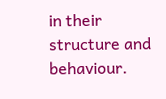in their structure and behaviour.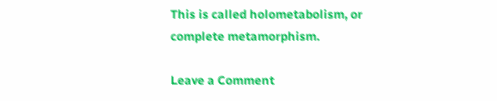This is called holometabolism, or complete metamorphism.

Leave a Comment